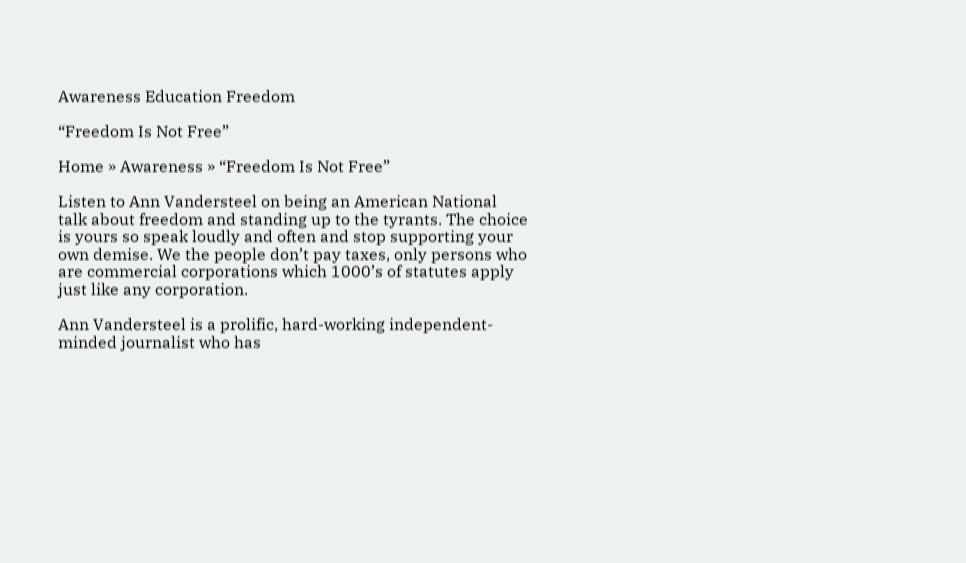Awareness Education Freedom

“Freedom Is Not Free”

Home » Awareness » “Freedom Is Not Free”

Listen to Ann Vandersteel on being an American National talk about freedom and standing up to the tyrants. The choice is yours so speak loudly and often and stop supporting your own demise. We the people don’t pay taxes, only persons who are commercial corporations which 1000’s of statutes apply just like any corporation.

Ann Vandersteel is a prolific, hard-working independent-minded journalist who has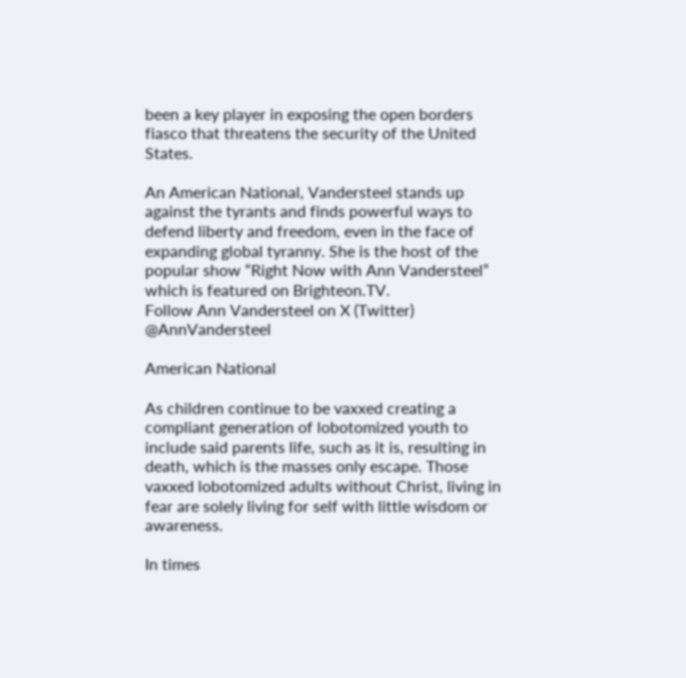been a key player in exposing the open borders fiasco that threatens the security of the United States.

An American National, Vandersteel stands up against the tyrants and finds powerful ways to defend liberty and freedom, even in the face of expanding global tyranny. She is the host of the popular show “Right Now with Ann Vandersteel” which is featured on Brighteon.TV.
Follow Ann Vandersteel on X (Twitter) @AnnVandersteel

American National

As children continue to be vaxxed creating a compliant generation of lobotomized youth to include said parents life, such as it is, resulting in death, which is the masses only escape. Those vaxxed lobotomized adults without Christ, living in fear are solely living for self with little wisdom or awareness.

In times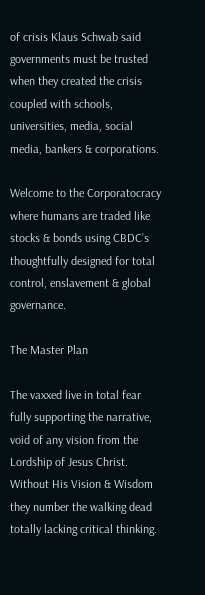of crisis Klaus Schwab said governments must be trusted when they created the crisis coupled with schools, universities, media, social media, bankers & corporations.

Welcome to the Corporatocracy where humans are traded like stocks & bonds using CBDC’s thoughtfully designed for total control, enslavement & global governance.

The Master Plan

The vaxxed live in total fear fully supporting the narrative, void of any vision from the Lordship of Jesus Christ. Without His Vision & Wisdom they number the walking dead totally lacking critical thinking.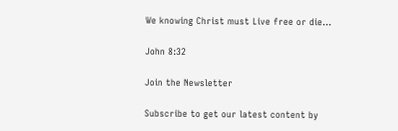We knowing Christ must Live free or die…

John 8:32

Join the Newsletter

Subscribe to get our latest content by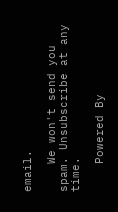email.

    We won't send you spam. Unsubscribe at any time.

    Powered By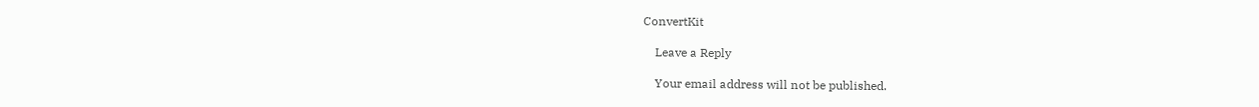ConvertKit

    Leave a Reply

    Your email address will not be published.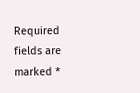Required fields are marked *